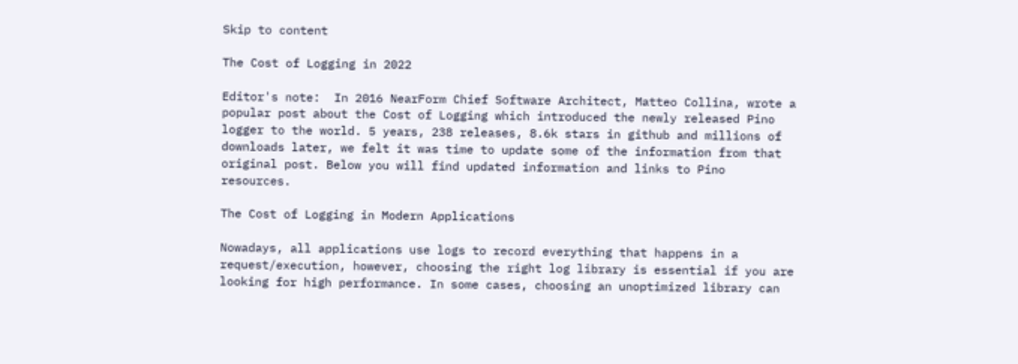Skip to content

The Cost of Logging in 2022

Editor's note:  In 2016 NearForm Chief Software Architect, Matteo Collina, wrote a popular post about the Cost of Logging which introduced the newly released Pino logger to the world. 5 years, 238 releases, 8.6k stars in github and millions of downloads later, we felt it was time to update some of the information from that original post. Below you will find updated information and links to Pino resources.

The Cost of Logging in Modern Applications

Nowadays, all applications use logs to record everything that happens in a request/execution, however, choosing the right log library is essential if you are looking for high performance. In some cases, choosing an unoptimized library can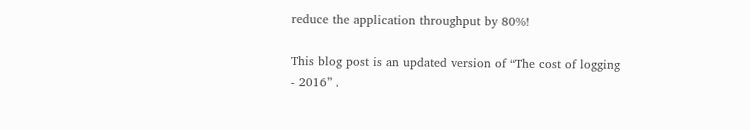reduce the application throughput by 80%!

This blog post is an updated version of “The cost of logging - 2016” .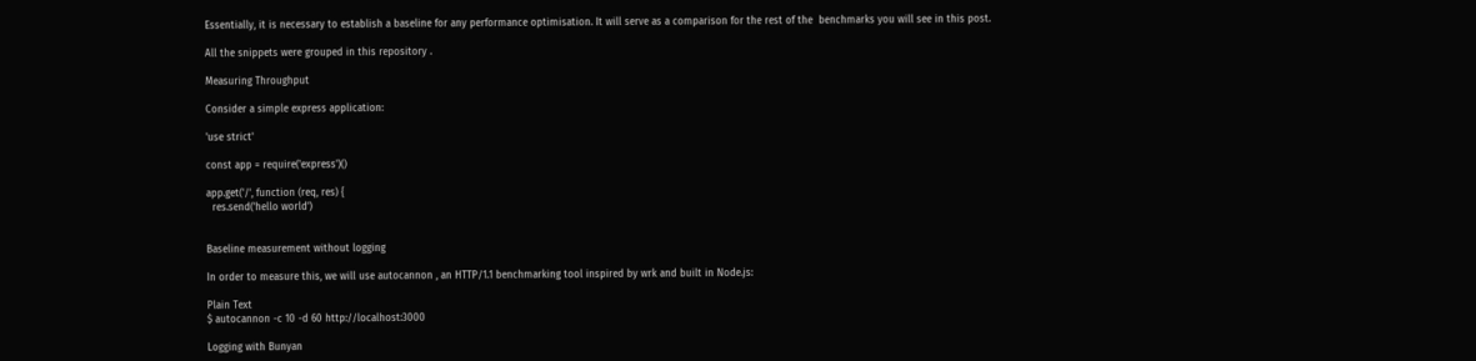Essentially, it is necessary to establish a baseline for any performance optimisation. It will serve as a comparison for the rest of the  benchmarks you will see in this post.

All the snippets were grouped in this repository .

Measuring Throughput

Consider a simple express application:

'use strict'

const app = require('express')()

app.get('/', function (req, res) {
  res.send('hello world')


Baseline measurement without logging

In order to measure this, we will use autocannon , an HTTP/1.1 benchmarking tool inspired by wrk and built in Node.js:

Plain Text
$ autocannon -c 10 -d 60 http://localhost:3000

Logging with Bunyan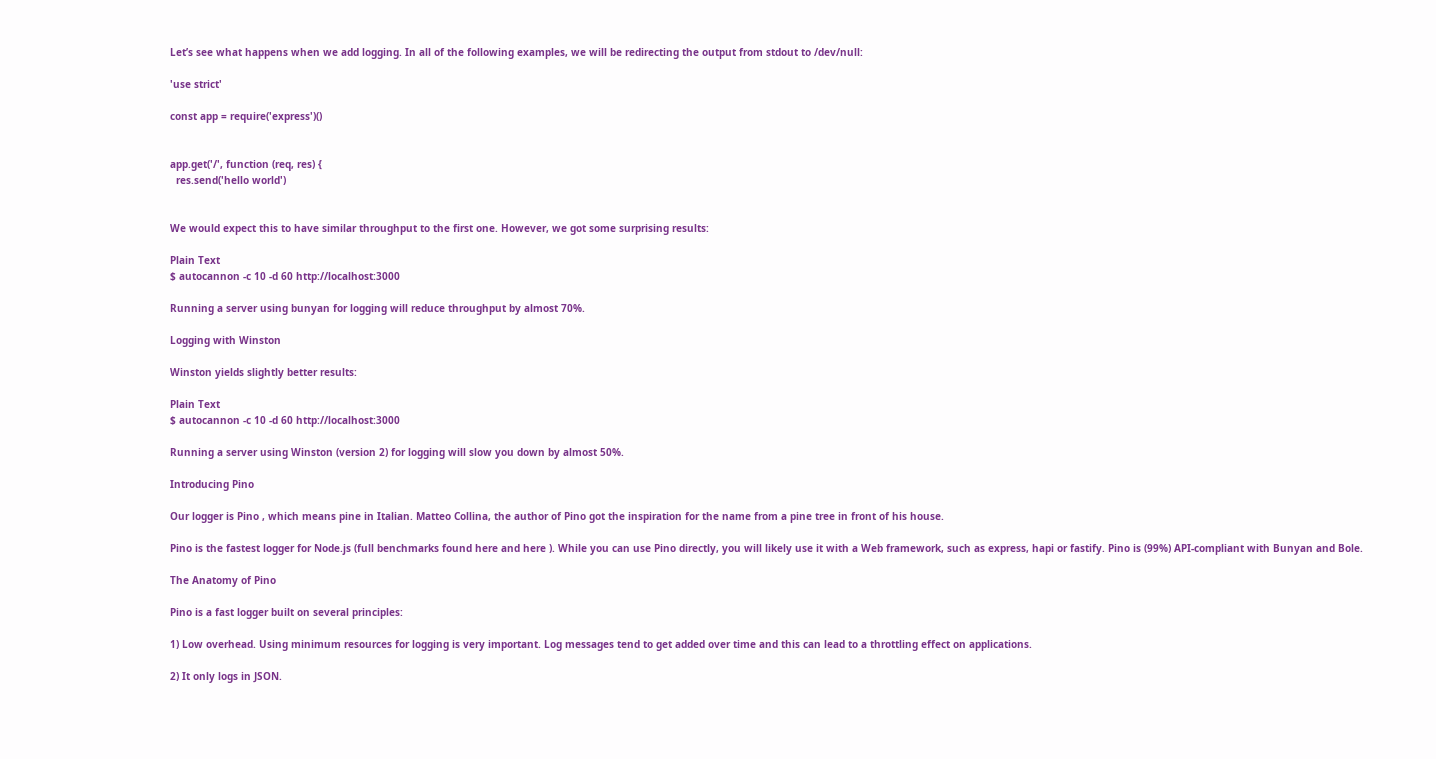Let’s see what happens when we add logging. In all of the following examples, we will be redirecting the output from stdout to /dev/null:

'use strict'

const app = require('express')()


app.get('/', function (req, res) {
  res.send('hello world')


We would expect this to have similar throughput to the first one. However, we got some surprising results:

Plain Text
$ autocannon -c 10 -d 60 http://localhost:3000

Running a server using bunyan for logging will reduce throughput by almost 70%.

Logging with Winston

Winston yields slightly better results:

Plain Text
$ autocannon -c 10 -d 60 http://localhost:3000

Running a server using Winston (version 2) for logging will slow you down by almost 50%.

Introducing Pino

Our logger is Pino , which means pine in Italian. Matteo Collina, the author of Pino got the inspiration for the name from a pine tree in front of his house.

Pino is the fastest logger for Node.js (full benchmarks found here and here ). While you can use Pino directly, you will likely use it with a Web framework, such as express, hapi or fastify. Pino is (99%) API-compliant with Bunyan and Bole.

The Anatomy of Pino

Pino is a fast logger built on several principles:

1) Low overhead. Using minimum resources for logging is very important. Log messages tend to get added over time and this can lead to a throttling effect on applications.

2) It only logs in JSON.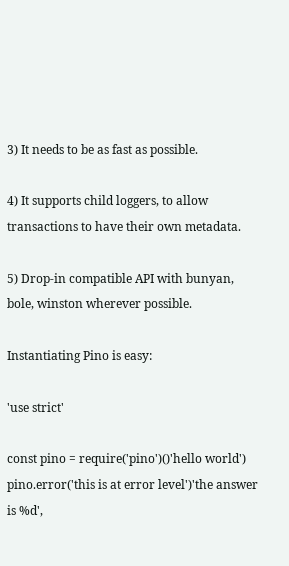3) It needs to be as fast as possible.

4) It supports child loggers, to allow transactions to have their own metadata.

5) Drop-in compatible API with bunyan, bole, winston wherever possible.

Instantiating Pino is easy:

'use strict'

const pino = require('pino')()'hello world')
pino.error('this is at error level')'the answer is %d',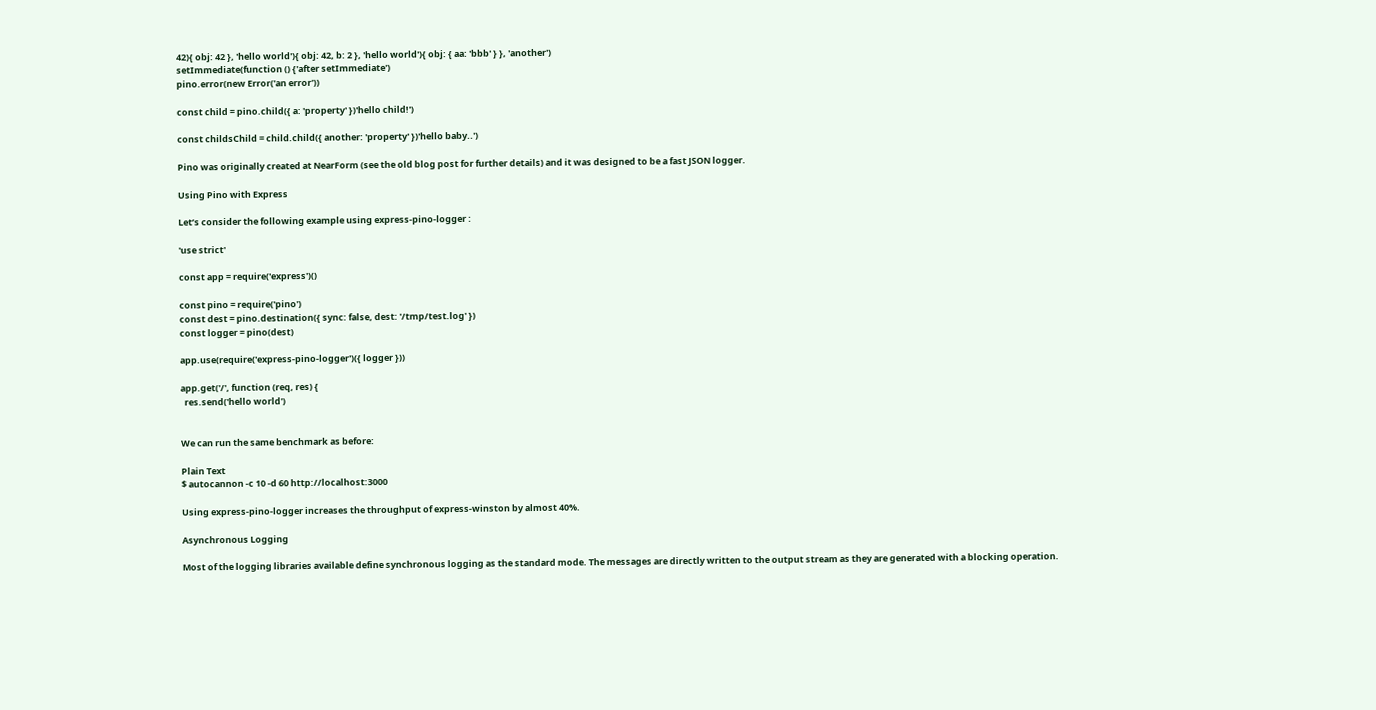42){ obj: 42 }, 'hello world'){ obj: 42, b: 2 }, 'hello world'){ obj: { aa: 'bbb' } }, 'another')
setImmediate(function () {'after setImmediate')
pino.error(new Error('an error'))

const child = pino.child({ a: 'property' })'hello child!')

const childsChild = child.child({ another: 'property' })'hello baby..')

Pino was originally created at NearForm (see the old blog post for further details) and it was designed to be a fast JSON logger.

Using Pino with Express

Let’s consider the following example using express-pino-logger :

'use strict'

const app = require('express')()

const pino = require('pino')
const dest = pino.destination({ sync: false, dest: '/tmp/test.log' })
const logger = pino(dest)

app.use(require('express-pino-logger')({ logger }))

app.get('/', function (req, res) {
  res.send('hello world')


We can run the same benchmark as before:

Plain Text
$ autocannon -c 10 -d 60 http://localhost:3000

Using express-pino-logger increases the throughput of express-winston by almost 40%.

Asynchronous Logging

Most of the logging libraries available define synchronous logging as the standard mode. The messages are directly written to the output stream as they are generated with a blocking operation.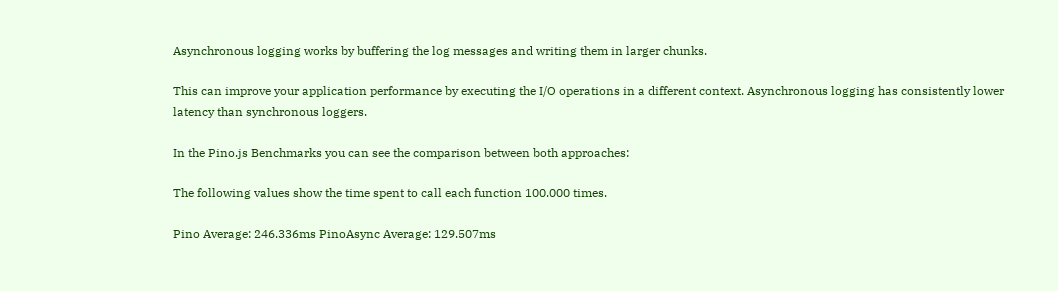Asynchronous logging works by buffering the log messages and writing them in larger chunks.

This can improve your application performance by executing the I/O operations in a different context. Asynchronous logging has consistently lower latency than synchronous loggers.

In the Pino.js Benchmarks you can see the comparison between both approaches:

The following values show the time spent to call each function 100.000 times.

Pino Average: 246.336ms PinoAsync Average: 129.507ms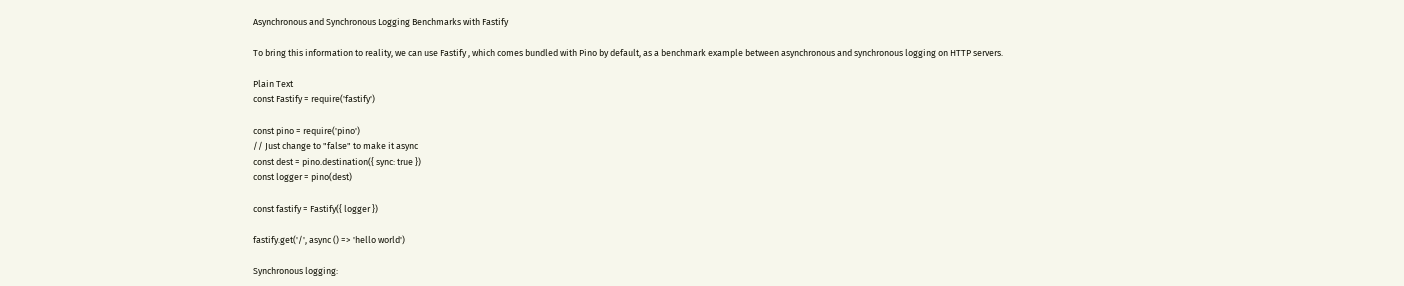Asynchronous and Synchronous Logging Benchmarks with Fastify

To bring this information to reality, we can use Fastify , which comes bundled with Pino by default, as a benchmark example between asynchronous and synchronous logging on HTTP servers.

Plain Text
const Fastify = require('fastify')

const pino = require('pino')
// Just change to "false" to make it async
const dest = pino.destination({ sync: true })
const logger = pino(dest)

const fastify = Fastify({ logger })

fastify.get('/', async () => 'hello world')

Synchronous logging: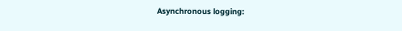Asynchronous logging: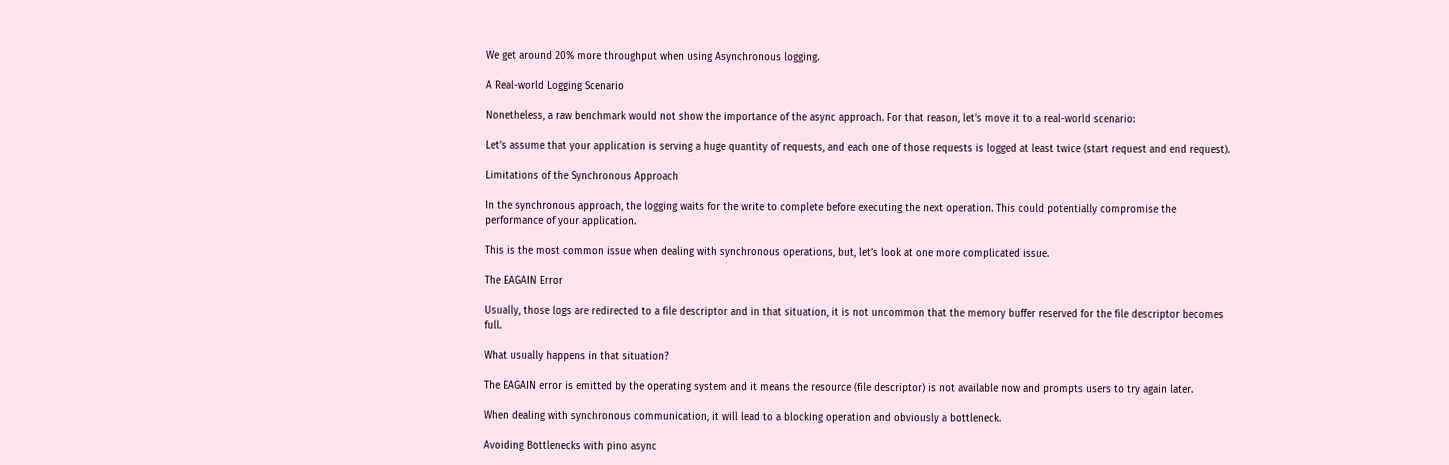We get around 20% more throughput when using Asynchronous logging.

A Real-world Logging Scenario

Nonetheless, a raw benchmark would not show the importance of the async approach. For that reason, let’s move it to a real-world scenario:

Let’s assume that your application is serving a huge quantity of requests, and each one of those requests is logged at least twice (start request and end request).

Limitations of the Synchronous Approach

In the synchronous approach, the logging waits for the write to complete before executing the next operation. This could potentially compromise the performance of your application.

This is the most common issue when dealing with synchronous operations, but, let’s look at one more complicated issue.

The EAGAIN Error

Usually, those logs are redirected to a file descriptor and in that situation, it is not uncommon that the memory buffer reserved for the file descriptor becomes full.

What usually happens in that situation?

The EAGAIN error is emitted by the operating system and it means the resource (file descriptor) is not available now and prompts users to try again later.

When dealing with synchronous communication, it will lead to a blocking operation and obviously a bottleneck.

Avoiding Bottlenecks with pino async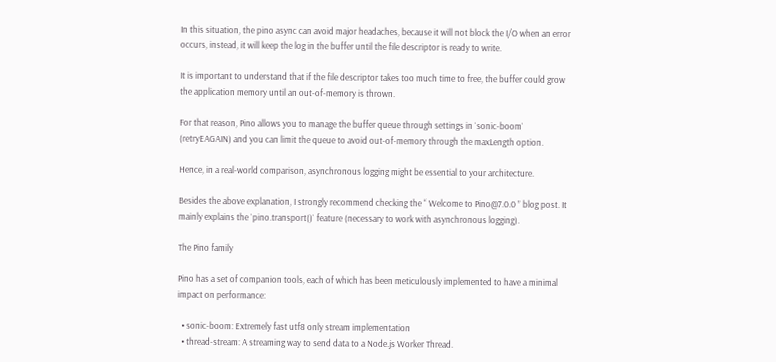In this situation, the pino async can avoid major headaches, because it will not block the I/O when an error occurs, instead, it will keep the log in the buffer until the file descriptor is ready to write.

It is important to understand that if the file descriptor takes too much time to free, the buffer could grow the application memory until an out-of-memory is thrown.

For that reason, Pino allows you to manage the buffer queue through settings in `sonic-boom` (retryEAGAIN) and you can limit the queue to avoid out-of-memory through the maxLength option.

Hence, in a real-world comparison, asynchronous logging might be essential to your architecture.

Besides the above explanation, I strongly recommend checking the “ Welcome to Pino@7.0.0 ” blog post. It mainly explains the `pino.transport()` feature (necessary to work with asynchronous logging).

The Pino family

Pino has a set of companion tools, each of which has been meticulously implemented to have a minimal impact on performance:

  • sonic-boom: Extremely fast utf8 only stream implementation
  • thread-stream: A streaming way to send data to a Node.js Worker Thread.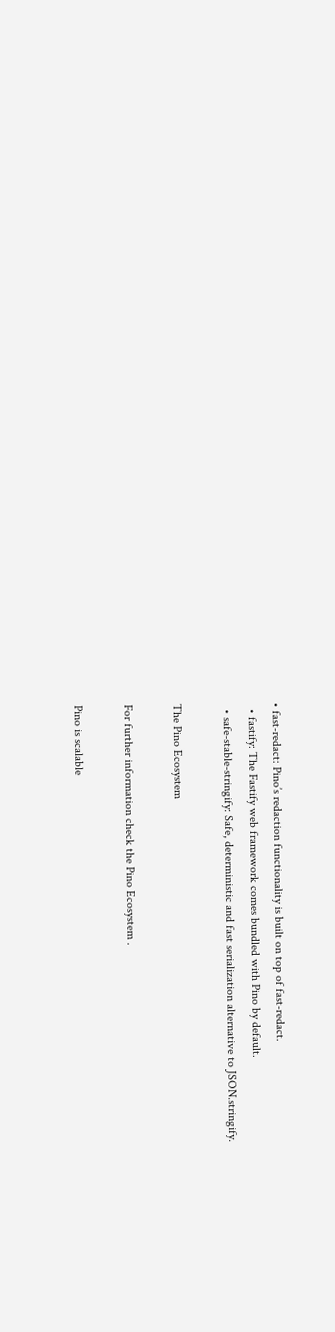• fast-redact: Pino’s redaction functionality is built on top of fast-redact.
  • fastify: The Fastify web framework comes bundled with Pino by default.
  • safe-stable-stringify: Safe, deterministic and fast serialization alternative to JSON.stringify.

The Pino Ecosystem

For further information check the Pino Ecosystem .

Pino is scalable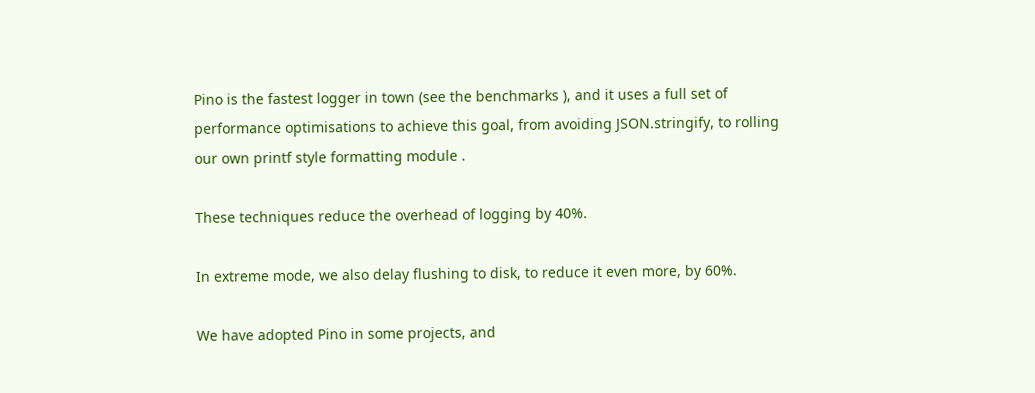Pino is the fastest logger in town (see the benchmarks ), and it uses a full set of performance optimisations to achieve this goal, from avoiding JSON.stringify, to rolling our own printf style formatting module .

These techniques reduce the overhead of logging by 40%.

In extreme mode, we also delay flushing to disk, to reduce it even more, by 60%.

We have adopted Pino in some projects, and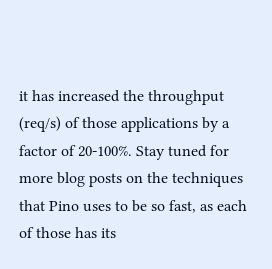it has increased the throughput (req/s) of those applications by a factor of 20-100%. Stay tuned for more blog posts on the techniques that Pino uses to be so fast, as each of those has its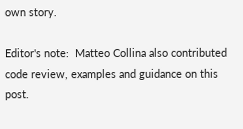own story.

Editor's note:  Matteo Collina also contributed code review, examples and guidance on this post.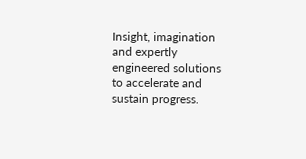Insight, imagination and expertly engineered solutions to accelerate and sustain progress.